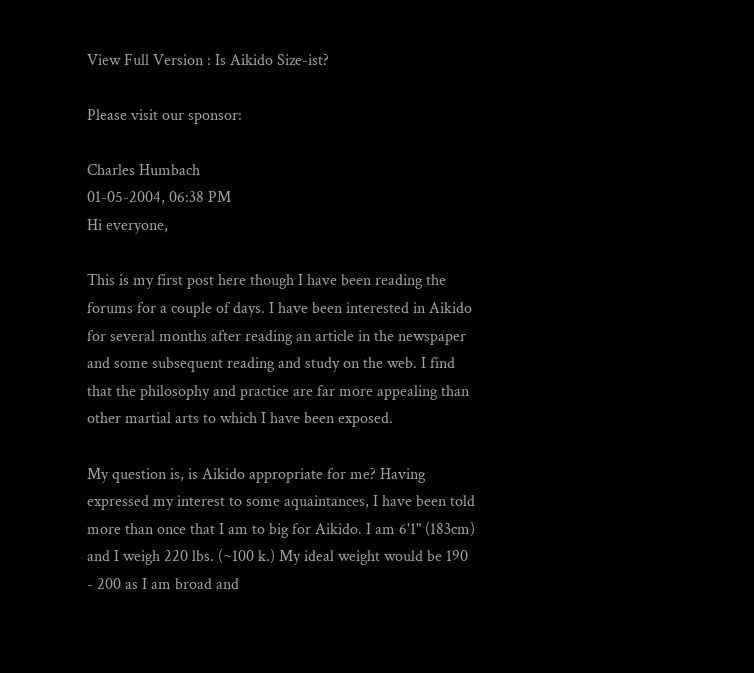View Full Version : Is Aikido Size-ist?

Please visit our sponsor:

Charles Humbach
01-05-2004, 06:38 PM
Hi everyone,

This is my first post here though I have been reading the forums for a couple of days. I have been interested in Aikido for several months after reading an article in the newspaper and some subsequent reading and study on the web. I find that the philosophy and practice are far more appealing than other martial arts to which I have been exposed.

My question is, is Aikido appropriate for me? Having expressed my interest to some aquaintances, I have been told more than once that I am to big for Aikido. I am 6'1" (183cm) and I weigh 220 lbs. (~100 k.) My ideal weight would be 190 - 200 as I am broad and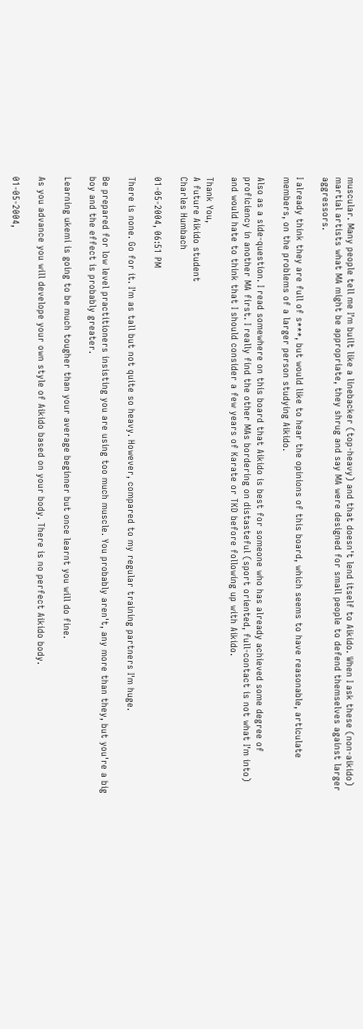muscular. Many people tell me I'm built like a linebacker (top-heavy) and that doesn't lend itself to Aikido. When I ask these (non-aikido) martial artists what MA might be appropriate, they shrug and say MA were designed for small people to defend themselves against larger aggressors.

I already think they are full of s***, but would like to hear the opinions of this board, which seems to have reasonable, articulate members, on the problems of a larger person studying Aikido.

Also as a side-question. I read somewhere on this board that Aikido is best for someone who has already achieved some degree of proficiency in another MA first. I really find the other MAs bordering on distasteful (sport oriented, full-contact is not what I'm into) and would hate to think that I should consider a few years of Karate or TKD before following up with Aikido.

Thank You,
A future Aikido student
Charles Humbach

01-05-2004, 06:51 PM

There is none. Go for it. I'm as tall but not quite so heavy. However, compared to my regular training partners I'm huge.

Be prepared for low level practitioners insisting you are using too much muscle. You probably aren't, any more than they, but you're a big boy and the effect is probably greater.

Learning ukemi is going to be much tougher than your average beginner but once learnt you will do fine.

As you advance you will develope your own style of Aikido based on your body. There is no perfect Aikido body.

01-05-2004,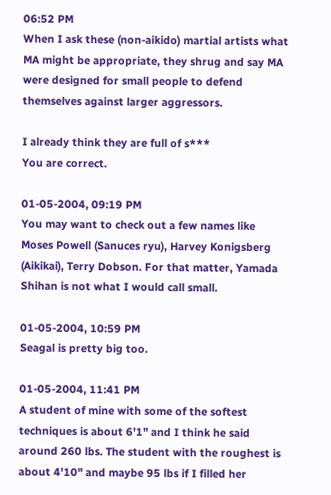06:52 PM
When I ask these (non-aikido) martial artists what MA might be appropriate, they shrug and say MA were designed for small people to defend themselves against larger aggressors.

I already think they are full of s***
You are correct.

01-05-2004, 09:19 PM
You may want to check out a few names like Moses Powell (Sanuces ryu), Harvey Konigsberg (Aikikai), Terry Dobson. For that matter, Yamada Shihan is not what I would call small.

01-05-2004, 10:59 PM
Seagal is pretty big too.

01-05-2004, 11:41 PM
A student of mine with some of the softest techniques is about 6'1" and I think he said around 260 lbs. The student with the roughest is about 4'10" and maybe 95 lbs if I filled her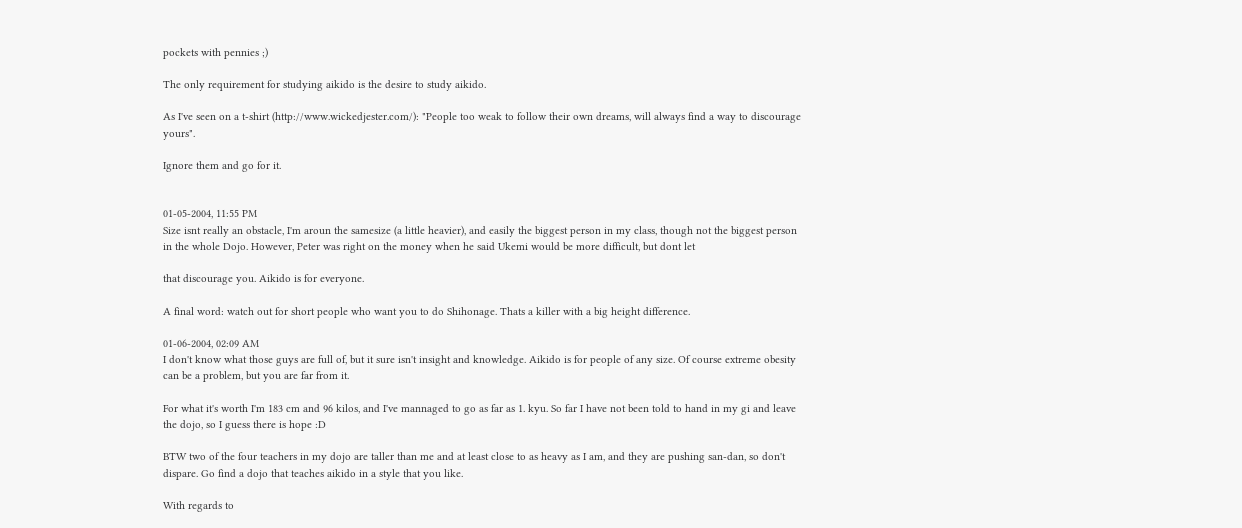pockets with pennies ;)

The only requirement for studying aikido is the desire to study aikido.

As I've seen on a t-shirt (http://www.wickedjester.com/): "People too weak to follow their own dreams, will always find a way to discourage yours".

Ignore them and go for it.


01-05-2004, 11:55 PM
Size isnt really an obstacle, I'm aroun the samesize (a little heavier), and easily the biggest person in my class, though not the biggest person in the whole Dojo. However, Peter was right on the money when he said Ukemi would be more difficult, but dont let

that discourage you. Aikido is for everyone.

A final word: watch out for short people who want you to do Shihonage. Thats a killer with a big height difference.

01-06-2004, 02:09 AM
I don't know what those guys are full of, but it sure isn't insight and knowledge. Aikido is for people of any size. Of course extreme obesity can be a problem, but you are far from it.

For what it's worth I'm 183 cm and 96 kilos, and I've mannaged to go as far as 1. kyu. So far I have not been told to hand in my gi and leave the dojo, so I guess there is hope :D

BTW two of the four teachers in my dojo are taller than me and at least close to as heavy as I am, and they are pushing san-dan, so don't dispare. Go find a dojo that teaches aikido in a style that you like.

With regards to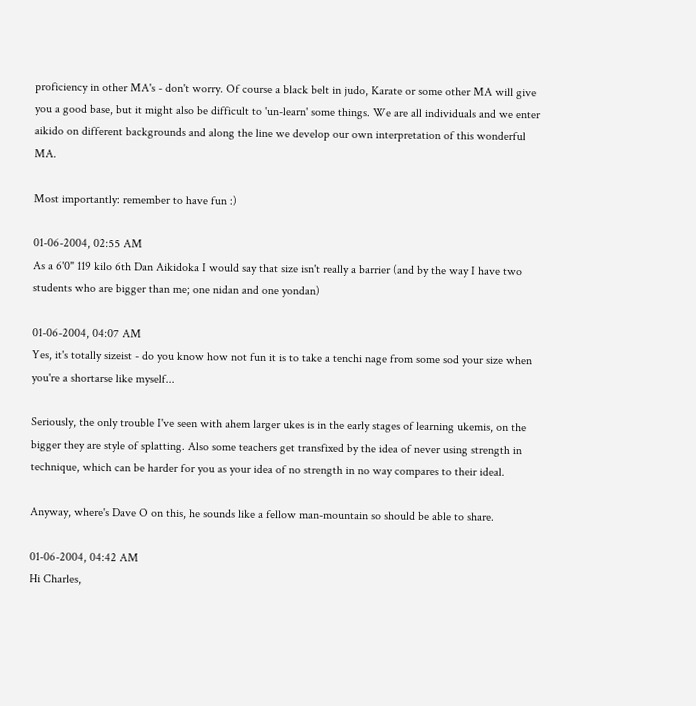proficiency in other MA's - don't worry. Of course a black belt in judo, Karate or some other MA will give you a good base, but it might also be difficult to 'un-learn' some things. We are all individuals and we enter aikido on different backgrounds and along the line we develop our own interpretation of this wonderful MA.

Most importantly: remember to have fun :)

01-06-2004, 02:55 AM
As a 6'0" 119 kilo 6th Dan Aikidoka I would say that size isn't really a barrier (and by the way I have two students who are bigger than me; one nidan and one yondan)

01-06-2004, 04:07 AM
Yes, it's totally sizeist - do you know how not fun it is to take a tenchi nage from some sod your size when you're a shortarse like myself...

Seriously, the only trouble I've seen with ahem larger ukes is in the early stages of learning ukemis, on the bigger they are style of splatting. Also some teachers get transfixed by the idea of never using strength in technique, which can be harder for you as your idea of no strength in no way compares to their ideal.

Anyway, where's Dave O on this, he sounds like a fellow man-mountain so should be able to share.

01-06-2004, 04:42 AM
Hi Charles,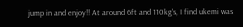jump in and enjoy!! At around 6ft and 110kg's, I find ukemi was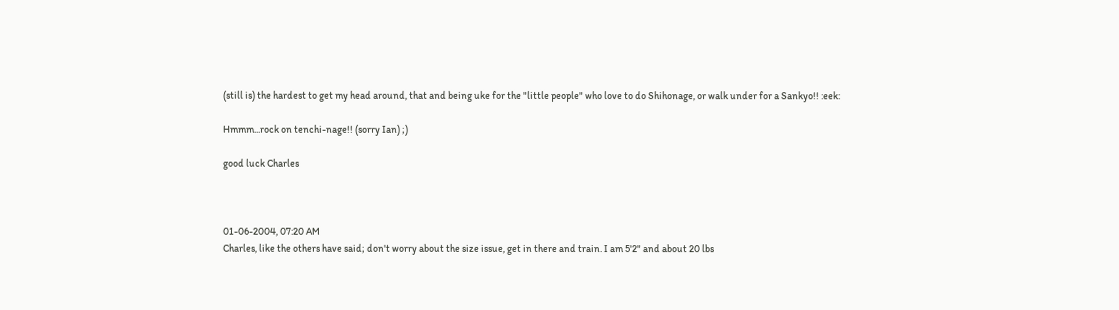(still is) the hardest to get my head around, that and being uke for the "little people" who love to do Shihonage, or walk under for a Sankyo!! :eek:

Hmmm...rock on tenchi-nage!! (sorry Ian) ;)

good luck Charles



01-06-2004, 07:20 AM
Charles, like the others have said; don't worry about the size issue, get in there and train. I am 5'2" and about 20 lbs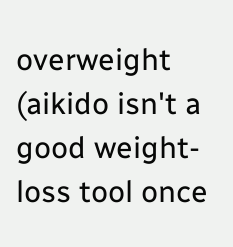overweight (aikido isn't a good weight-loss tool once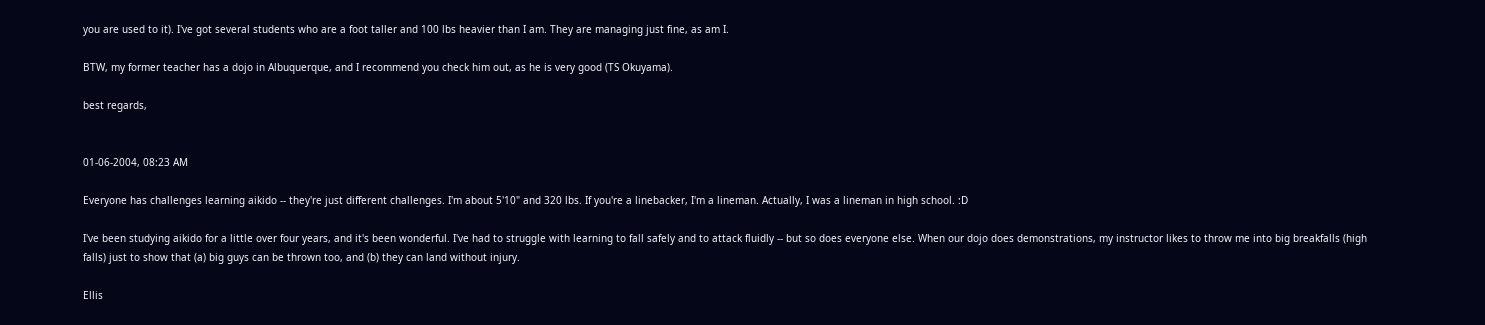you are used to it). I've got several students who are a foot taller and 100 lbs heavier than I am. They are managing just fine, as am I.

BTW, my former teacher has a dojo in Albuquerque, and I recommend you check him out, as he is very good (TS Okuyama).

best regards,


01-06-2004, 08:23 AM

Everyone has challenges learning aikido -- they're just different challenges. I'm about 5'10" and 320 lbs. If you're a linebacker, I'm a lineman. Actually, I was a lineman in high school. :D

I've been studying aikido for a little over four years, and it's been wonderful. I've had to struggle with learning to fall safely and to attack fluidly -- but so does everyone else. When our dojo does demonstrations, my instructor likes to throw me into big breakfalls (high falls) just to show that (a) big guys can be thrown too, and (b) they can land without injury.

Ellis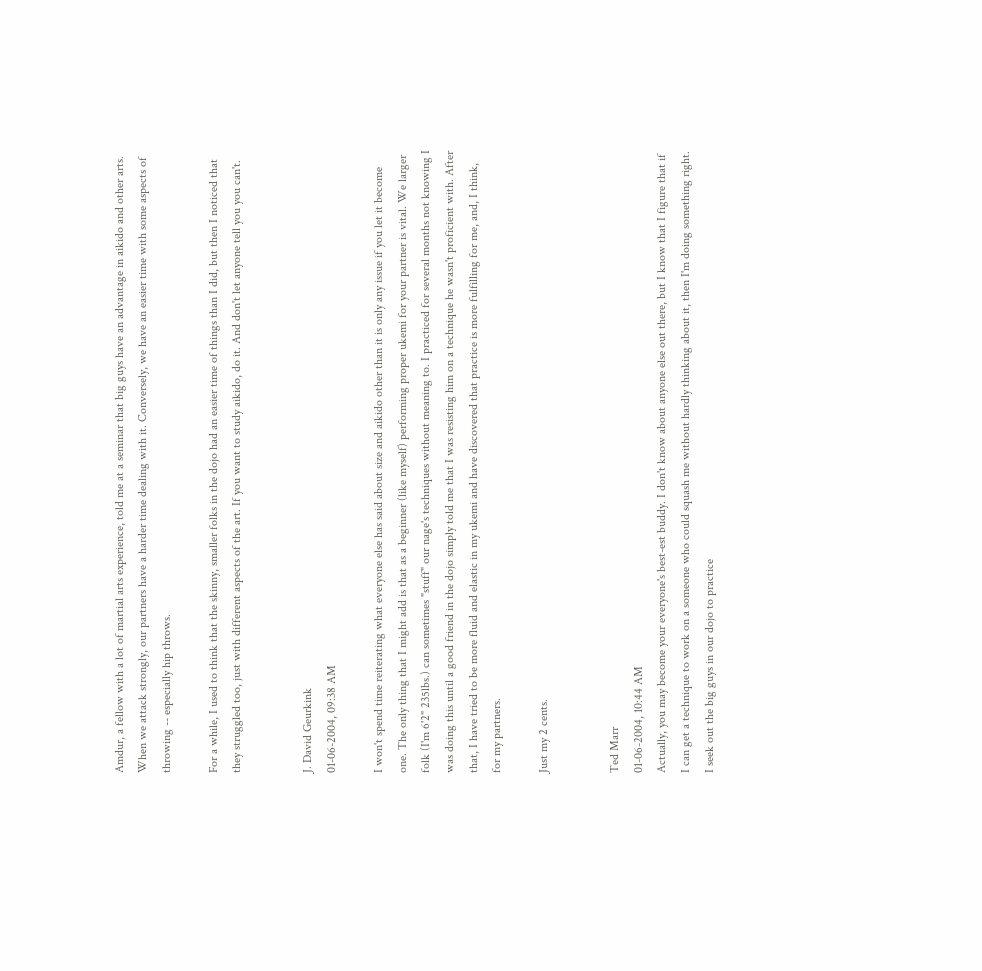Amdur, a fellow with a lot of martial arts experience, told me at a seminar that big guys have an advantage in aikido and other arts. When we attack strongly, our partners have a harder time dealing with it. Conversely, we have an easier time with some aspects of throwing -- especially hip throws.

For a while, I used to think that the skinny, smaller folks in the dojo had an easier time of things than I did, but then I noticed that they struggled too, just with different aspects of the art. If you want to study aikido, do it. And don't let anyone tell you you can't.


J. David Geurkink
01-06-2004, 09:38 AM

I won't spend time reiterating what everyone else has said about size and aikido other than it is only any issue if you let it become one. The only thing that I might add is that as a beginner (like myself) performing proper ukemi for your partner is vital. We larger folk (I'm 6'2" 235lbs.) can sometimes "stuff" our nage's techniques without meaning to. I practiced for several months not knowing I was doing this until a good friend in the dojo simply told me that I was resisting him on a technique he wasn't proficient with. After that, I have tried to be more fluid and elastic in my ukemi and have discovered that practice is more fulfilling for me, and, I think, for my partners.

Just my 2 cents.


Ted Marr
01-06-2004, 10:44 AM
Actually, you may become your everyone's best-est buddy. I don't know about anyone else out there, but I know that I figure that if I can get a technique to work on a someone who could squash me without hardly thinking about it, then I'm doing something right. I seek out the big guys in our dojo to practice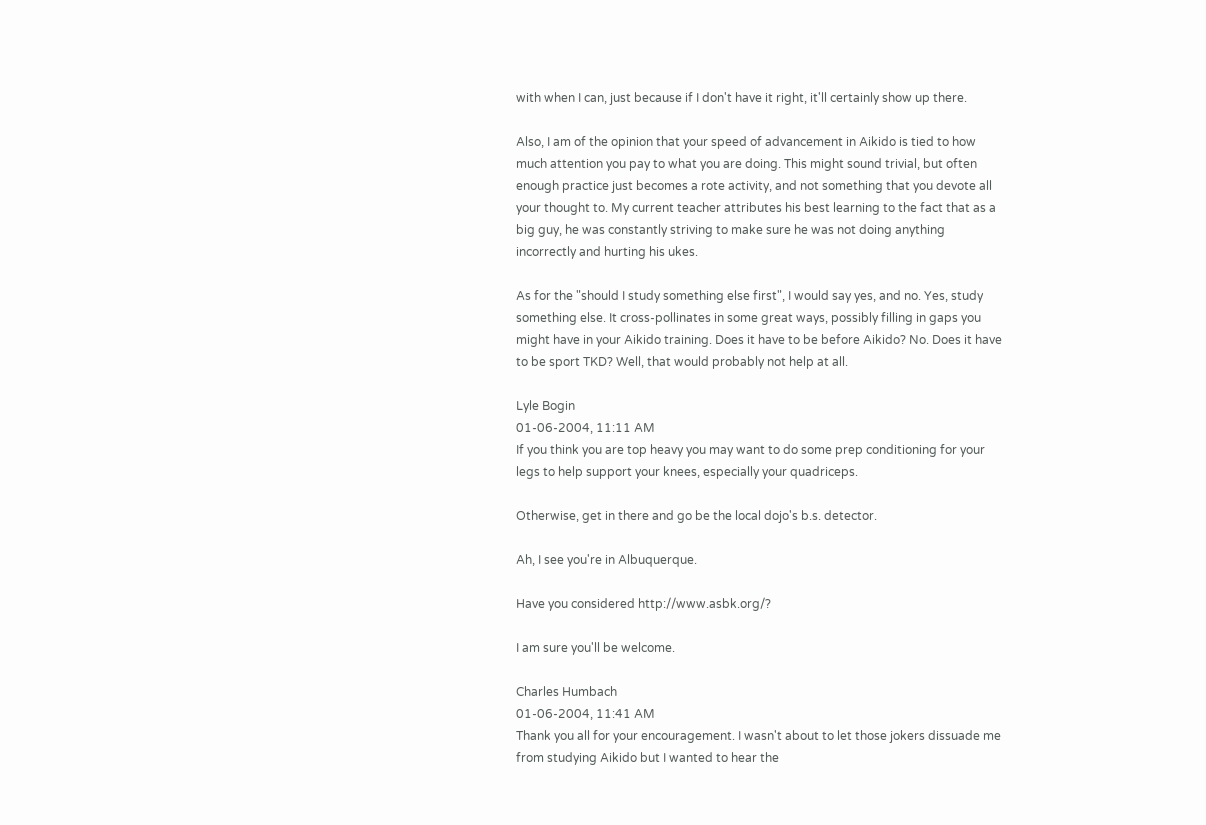with when I can, just because if I don't have it right, it'll certainly show up there.

Also, I am of the opinion that your speed of advancement in Aikido is tied to how much attention you pay to what you are doing. This might sound trivial, but often enough practice just becomes a rote activity, and not something that you devote all your thought to. My current teacher attributes his best learning to the fact that as a big guy, he was constantly striving to make sure he was not doing anything incorrectly and hurting his ukes.

As for the "should I study something else first", I would say yes, and no. Yes, study something else. It cross-pollinates in some great ways, possibly filling in gaps you might have in your Aikido training. Does it have to be before Aikido? No. Does it have to be sport TKD? Well, that would probably not help at all.

Lyle Bogin
01-06-2004, 11:11 AM
If you think you are top heavy you may want to do some prep conditioning for your legs to help support your knees, especially your quadriceps.

Otherwise, get in there and go be the local dojo's b.s. detector.

Ah, I see you're in Albuquerque.

Have you considered http://www.asbk.org/?

I am sure you'll be welcome.

Charles Humbach
01-06-2004, 11:41 AM
Thank you all for your encouragement. I wasn't about to let those jokers dissuade me from studying Aikido but I wanted to hear the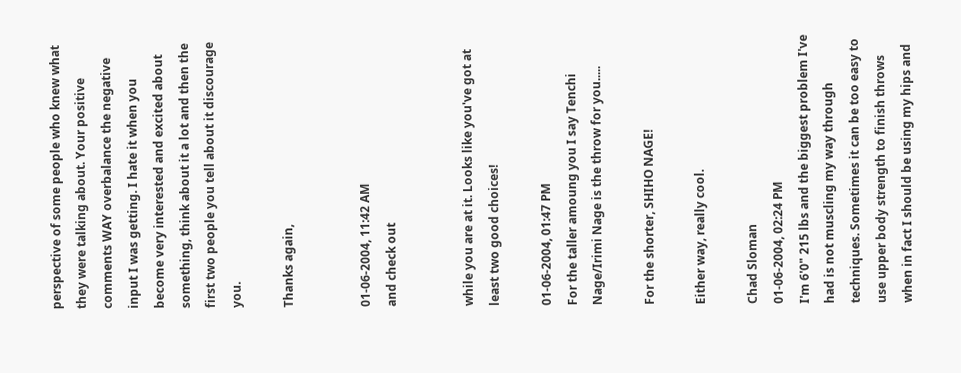perspective of some people who knew what they were talking about. Your positive comments WAY overbalance the negative input I was getting. I hate it when you become very interested and excited about something, think about it a lot and then the first two people you tell about it discourage you.

Thanks again,


01-06-2004, 11:42 AM
and check out


while you are at it. Looks like you've got at least two good choices!

01-06-2004, 01:47 PM
For the taller amoung you I say Tenchi Nage/Irimi Nage is the throw for you.....

For the shorter, SHIHO NAGE!

Either way, really cool.

Chad Sloman
01-06-2004, 02:24 PM
I'm 6'0" 215 lbs and the biggest problem I've had is not muscling my way through techniques. Sometimes it can be too easy to use upper body strength to finish throws when in fact I should be using my hips and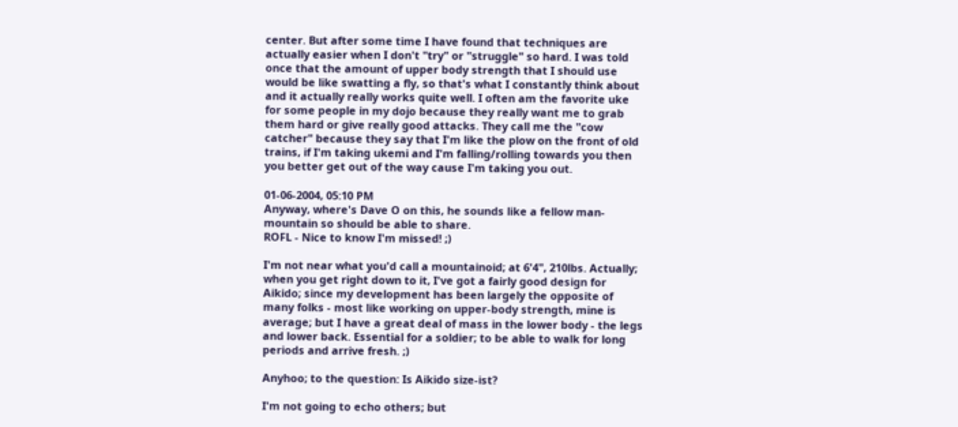center. But after some time I have found that techniques are actually easier when I don't "try" or "struggle" so hard. I was told once that the amount of upper body strength that I should use would be like swatting a fly, so that's what I constantly think about and it actually really works quite well. I often am the favorite uke for some people in my dojo because they really want me to grab them hard or give really good attacks. They call me the "cow catcher" because they say that I'm like the plow on the front of old trains, if I'm taking ukemi and I'm falling/rolling towards you then you better get out of the way cause I'm taking you out.

01-06-2004, 05:10 PM
Anyway, where's Dave O on this, he sounds like a fellow man-mountain so should be able to share.
ROFL - Nice to know I'm missed! ;)

I'm not near what you'd call a mountainoid; at 6'4", 210lbs. Actually; when you get right down to it, I've got a fairly good design for Aikido; since my development has been largely the opposite of many folks - most like working on upper-body strength, mine is average; but I have a great deal of mass in the lower body - the legs and lower back. Essential for a soldier; to be able to walk for long periods and arrive fresh. ;)

Anyhoo; to the question: Is Aikido size-ist?

I'm not going to echo others; but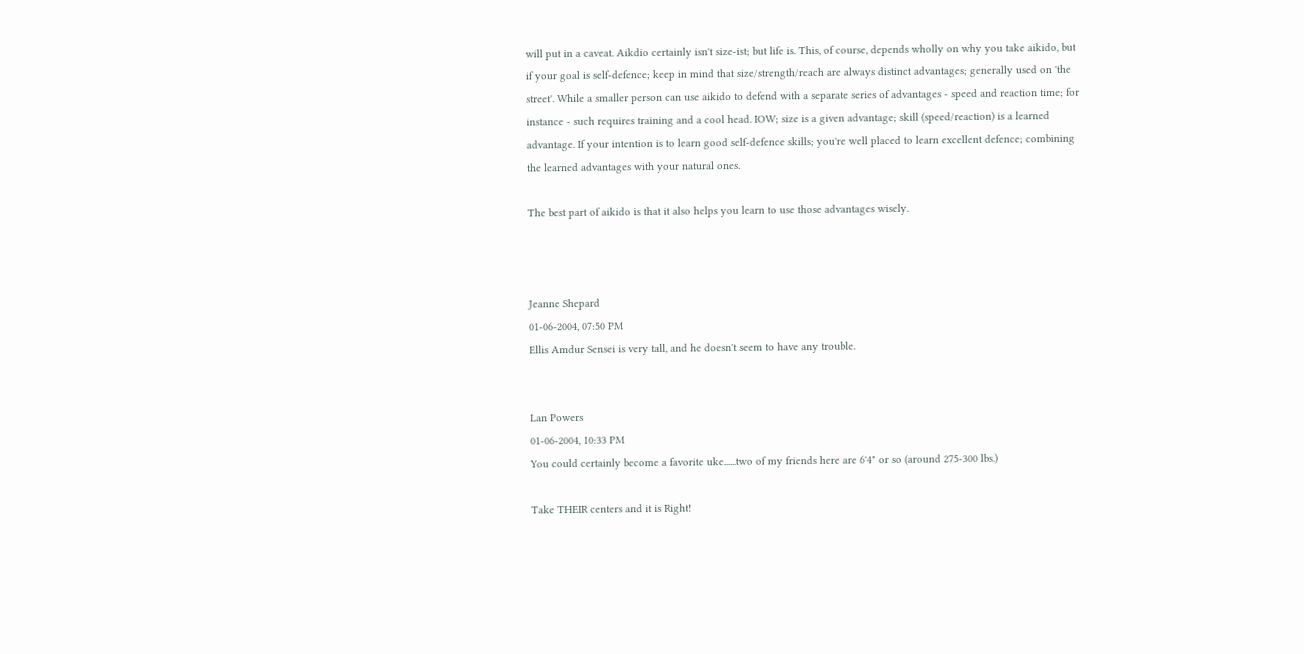will put in a caveat. Aikdio certainly isn't size-ist; but life is. This, of course, depends wholly on why you take aikido, but if your goal is self-defence; keep in mind that size/strength/reach are always distinct advantages; generally used on 'the street'. While a smaller person can use aikido to defend with a separate series of advantages - speed and reaction time; for instance - such requires training and a cool head. IOW; size is a given advantage; skill (speed/reaction) is a learned advantage. If your intention is to learn good self-defence skills; you're well placed to learn excellent defence; combining the learned advantages with your natural ones.

The best part of aikido is that it also helps you learn to use those advantages wisely.



Jeanne Shepard
01-06-2004, 07:50 PM
Ellis Amdur Sensei is very tall, and he doesn't seem to have any trouble.


Lan Powers
01-06-2004, 10:33 PM
You could certainly become a favorite uke......two of my friends here are 6'4" or so (around 275-300 lbs.)

Take THEIR centers and it is Right!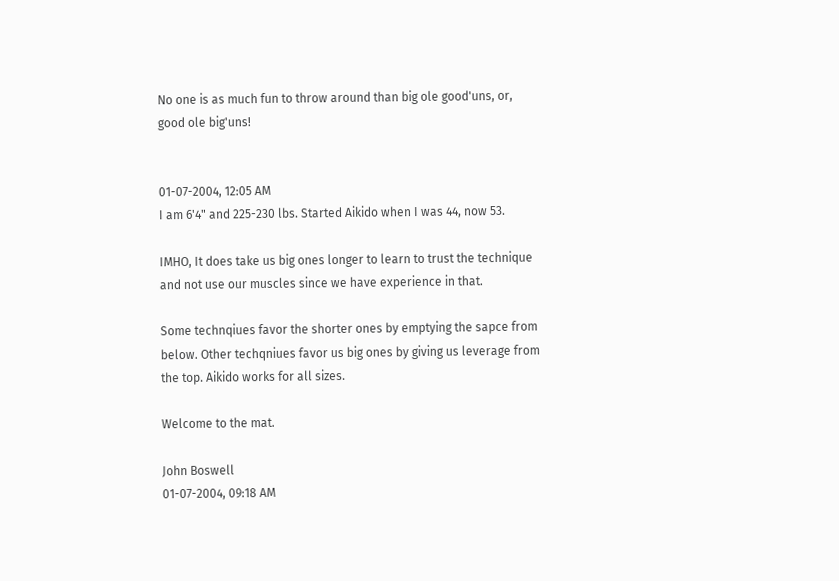No one is as much fun to throw around than big ole good'uns, or, good ole big'uns!


01-07-2004, 12:05 AM
I am 6'4" and 225-230 lbs. Started Aikido when I was 44, now 53.

IMHO, It does take us big ones longer to learn to trust the technique and not use our muscles since we have experience in that.

Some technqiues favor the shorter ones by emptying the sapce from below. Other techqniues favor us big ones by giving us leverage from the top. Aikido works for all sizes.

Welcome to the mat.

John Boswell
01-07-2004, 09:18 AM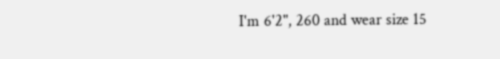I'm 6'2", 260 and wear size 15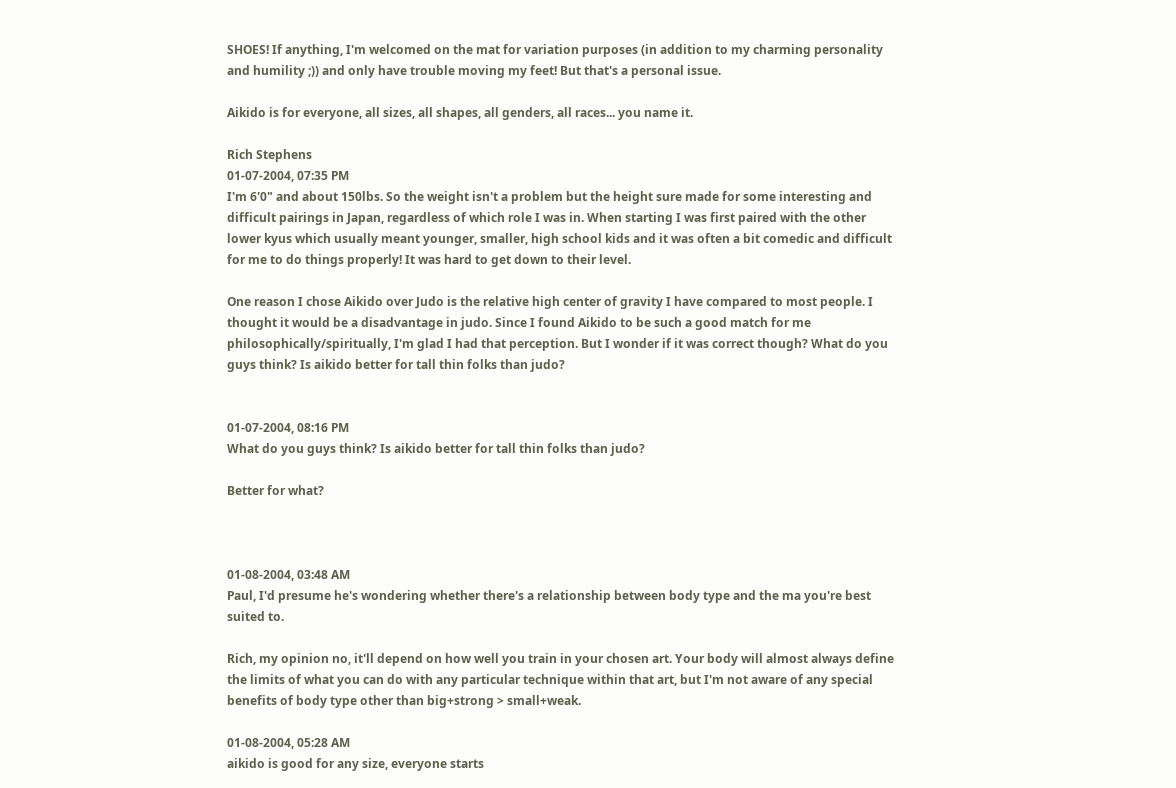SHOES! If anything, I'm welcomed on the mat for variation purposes (in addition to my charming personality and humility ;)) and only have trouble moving my feet! But that's a personal issue.

Aikido is for everyone, all sizes, all shapes, all genders, all races... you name it.

Rich Stephens
01-07-2004, 07:35 PM
I'm 6'0" and about 150lbs. So the weight isn't a problem but the height sure made for some interesting and difficult pairings in Japan, regardless of which role I was in. When starting I was first paired with the other lower kyus which usually meant younger, smaller, high school kids and it was often a bit comedic and difficult for me to do things properly! It was hard to get down to their level.

One reason I chose Aikido over Judo is the relative high center of gravity I have compared to most people. I thought it would be a disadvantage in judo. Since I found Aikido to be such a good match for me philosophically/spiritually, I'm glad I had that perception. But I wonder if it was correct though? What do you guys think? Is aikido better for tall thin folks than judo?


01-07-2004, 08:16 PM
What do you guys think? Is aikido better for tall thin folks than judo?

Better for what?



01-08-2004, 03:48 AM
Paul, I'd presume he's wondering whether there's a relationship between body type and the ma you're best suited to.

Rich, my opinion no, it'll depend on how well you train in your chosen art. Your body will almost always define the limits of what you can do with any particular technique within that art, but I'm not aware of any special benefits of body type other than big+strong > small+weak.

01-08-2004, 05:28 AM
aikido is good for any size, everyone starts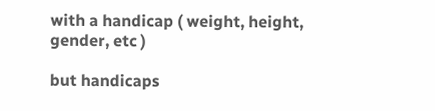with a handicap ( weight, height, gender, etc )

but handicaps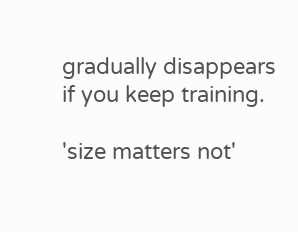gradually disappears if you keep training.

'size matters not'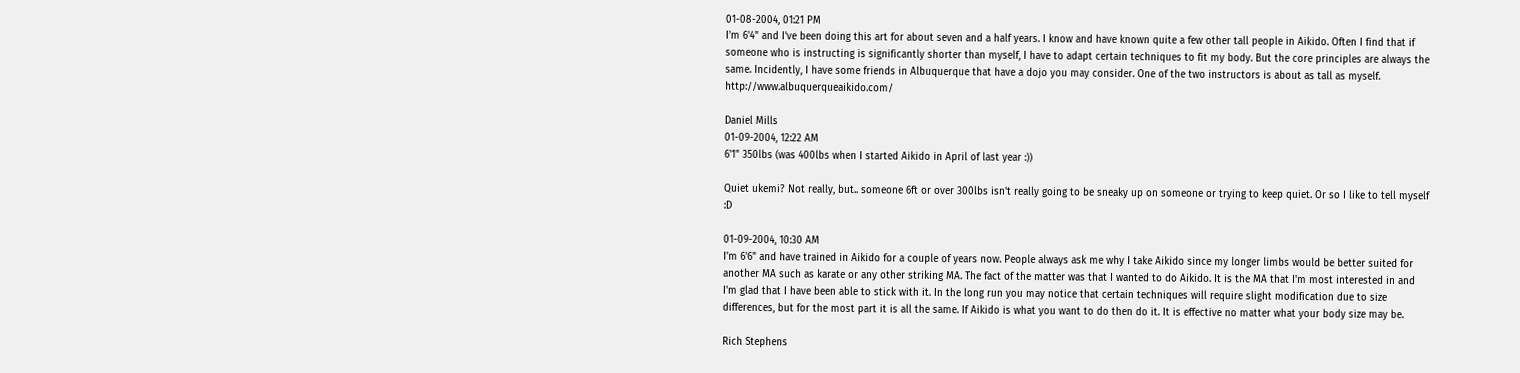01-08-2004, 01:21 PM
I'm 6'4" and I've been doing this art for about seven and a half years. I know and have known quite a few other tall people in Aikido. Often I find that if someone who is instructing is significantly shorter than myself, I have to adapt certain techniques to fit my body. But the core principles are always the same. Incidently, I have some friends in Albuquerque that have a dojo you may consider. One of the two instructors is about as tall as myself. http://www.albuquerqueaikido.com/

Daniel Mills
01-09-2004, 12:22 AM
6'1" 350lbs (was 400lbs when I started Aikido in April of last year :))

Quiet ukemi? Not really, but.. someone 6ft or over 300lbs isn't really going to be sneaky up on someone or trying to keep quiet. Or so I like to tell myself :D

01-09-2004, 10:30 AM
I'm 6'6" and have trained in Aikido for a couple of years now. People always ask me why I take Aikido since my longer limbs would be better suited for another MA such as karate or any other striking MA. The fact of the matter was that I wanted to do Aikido. It is the MA that I'm most interested in and I'm glad that I have been able to stick with it. In the long run you may notice that certain techniques will require slight modification due to size differences, but for the most part it is all the same. If Aikido is what you want to do then do it. It is effective no matter what your body size may be.

Rich Stephens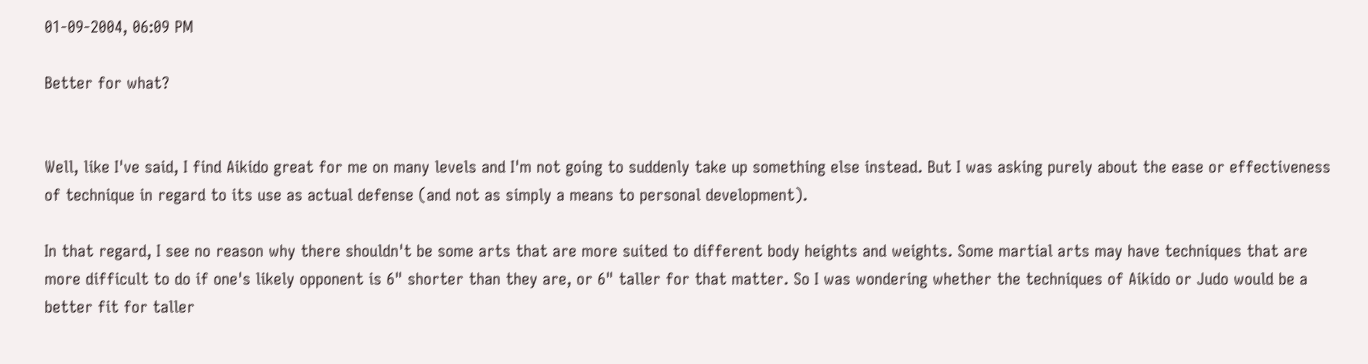01-09-2004, 06:09 PM

Better for what?


Well, like I've said, I find Aikido great for me on many levels and I'm not going to suddenly take up something else instead. But I was asking purely about the ease or effectiveness of technique in regard to its use as actual defense (and not as simply a means to personal development).

In that regard, I see no reason why there shouldn't be some arts that are more suited to different body heights and weights. Some martial arts may have techniques that are more difficult to do if one's likely opponent is 6" shorter than they are, or 6" taller for that matter. So I was wondering whether the techniques of Aikido or Judo would be a better fit for taller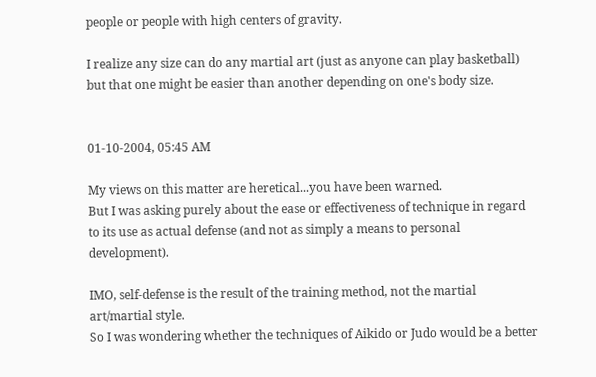people or people with high centers of gravity.

I realize any size can do any martial art (just as anyone can play basketball) but that one might be easier than another depending on one's body size.


01-10-2004, 05:45 AM

My views on this matter are heretical...you have been warned.
But I was asking purely about the ease or effectiveness of technique in regard to its use as actual defense (and not as simply a means to personal development).

IMO, self-defense is the result of the training method, not the martial art/martial style.
So I was wondering whether the techniques of Aikido or Judo would be a better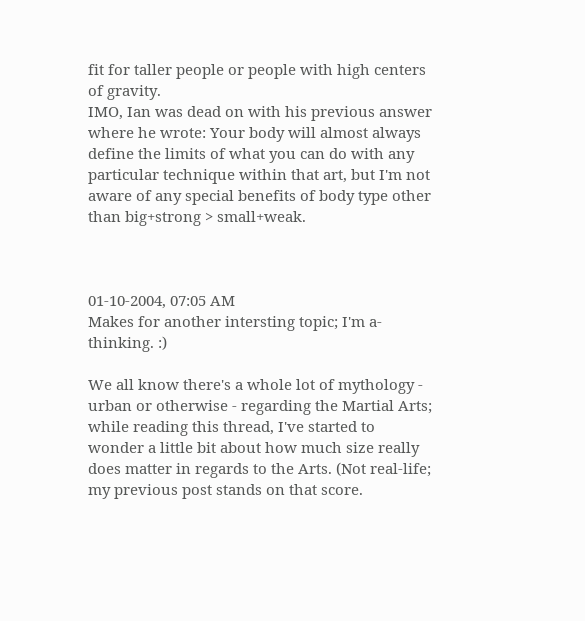fit for taller people or people with high centers of gravity.
IMO, Ian was dead on with his previous answer where he wrote: Your body will almost always define the limits of what you can do with any particular technique within that art, but I'm not aware of any special benefits of body type other than big+strong > small+weak.



01-10-2004, 07:05 AM
Makes for another intersting topic; I'm a-thinking. :)

We all know there's a whole lot of mythology - urban or otherwise - regarding the Martial Arts; while reading this thread, I've started to wonder a little bit about how much size really does matter in regards to the Arts. (Not real-life; my previous post stands on that score.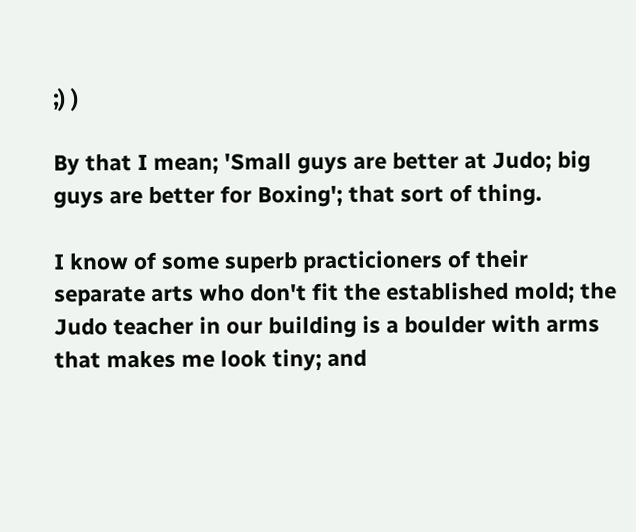;) )

By that I mean; 'Small guys are better at Judo; big guys are better for Boxing'; that sort of thing.

I know of some superb practicioners of their separate arts who don't fit the established mold; the Judo teacher in our building is a boulder with arms that makes me look tiny; and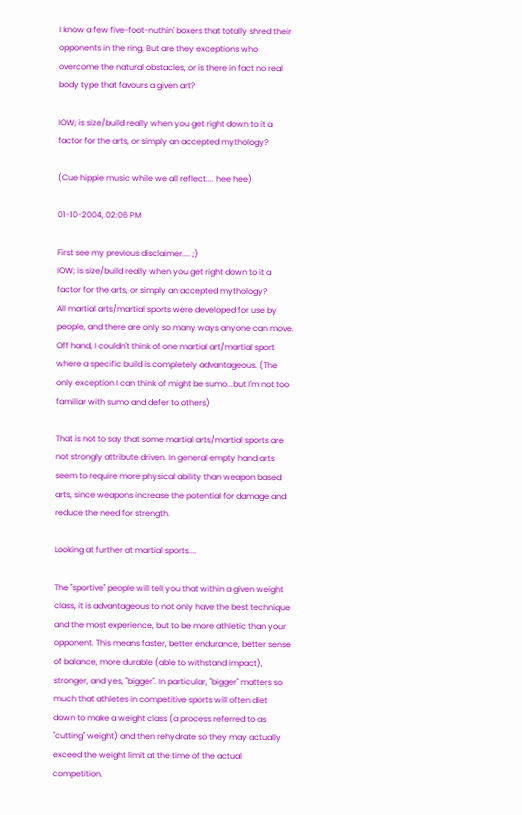I know a few five-foot-nuthin' boxers that totally shred their opponents in the ring. But are they exceptions who overcome the natural obstacles, or is there in fact no real body type that favours a given art?

IOW; is size/build really when you get right down to it a factor for the arts, or simply an accepted mythology?

(Cue hippie music while we all reflect.... hee hee)

01-10-2004, 02:06 PM

First see my previous disclaimer.... ;)
IOW; is size/build really when you get right down to it a factor for the arts, or simply an accepted mythology?
All martial arts/martial sports were developed for use by people, and there are only so many ways anyone can move. Off hand, I couldn't think of one martial art/martial sport where a specific build is completely advantageous. (The only exception I can think of might be sumo...but I'm not too familiar with sumo and defer to others)

That is not to say that some martial arts/martial sports are not strongly attribute driven. In general empty hand arts seem to require more physical ability than weapon based arts, since weapons increase the potential for damage and reduce the need for strength.

Looking at further at martial sports....

The "sportive" people will tell you that within a given weight class, it is advantageous to not only have the best technique and the most experience, but to be more athletic than your opponent. This means faster, better endurance, better sense of balance, more durable (able to withstand impact), stronger, and yes, "bigger". In particular, "bigger" matters so much that athletes in competitive sports will often diet down to make a weight class (a process referred to as "cutting" weight) and then rehydrate so they may actually exceed the weight limit at the time of the actual competition.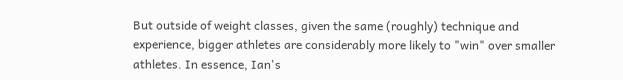But outside of weight classes, given the same (roughly) technique and experience, bigger athletes are considerably more likely to "win" over smaller athletes. In essence, Ian's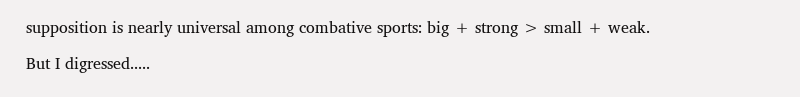supposition is nearly universal among combative sports: big + strong > small + weak.

But I digressed.....